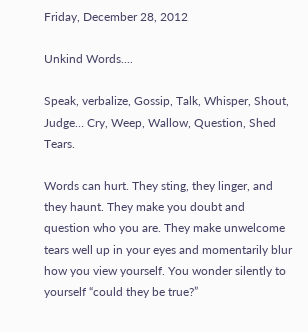Friday, December 28, 2012

Unkind Words....

Speak, verbalize, Gossip, Talk, Whisper, Shout, Judge… Cry, Weep, Wallow, Question, Shed Tears.

Words can hurt. They sting, they linger, and they haunt. They make you doubt and question who you are. They make unwelcome tears well up in your eyes and momentarily blur how you view yourself. You wonder silently to yourself “could they be true?”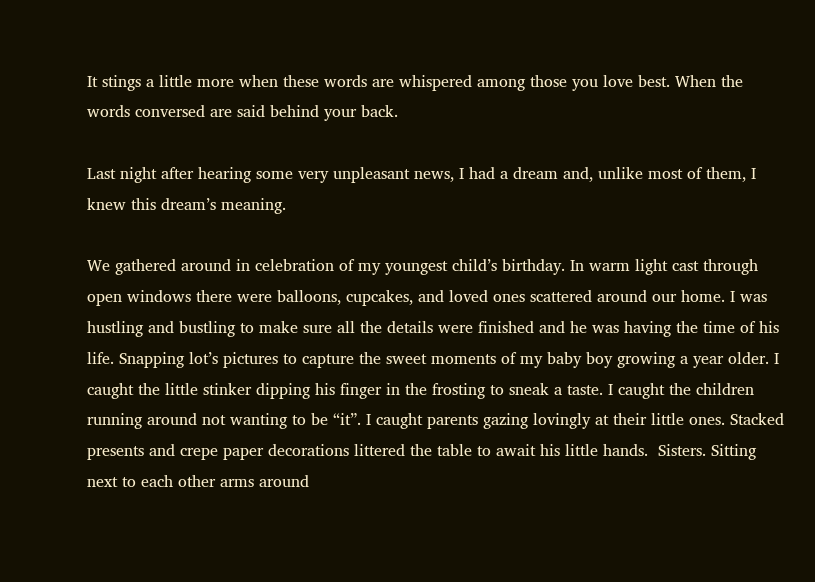It stings a little more when these words are whispered among those you love best. When the words conversed are said behind your back.

Last night after hearing some very unpleasant news, I had a dream and, unlike most of them, I knew this dream’s meaning.

We gathered around in celebration of my youngest child’s birthday. In warm light cast through open windows there were balloons, cupcakes, and loved ones scattered around our home. I was hustling and bustling to make sure all the details were finished and he was having the time of his life. Snapping lot’s pictures to capture the sweet moments of my baby boy growing a year older. I caught the little stinker dipping his finger in the frosting to sneak a taste. I caught the children running around not wanting to be “it”. I caught parents gazing lovingly at their little ones. Stacked presents and crepe paper decorations littered the table to await his little hands.  Sisters. Sitting next to each other arms around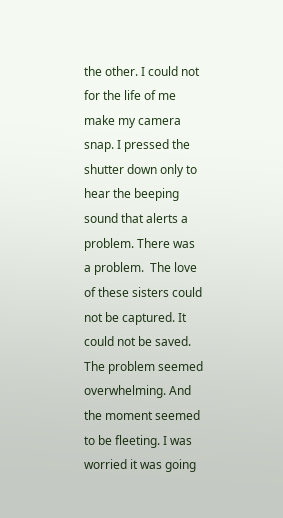the other. I could not for the life of me make my camera snap. I pressed the shutter down only to hear the beeping sound that alerts a problem. There was a problem.  The love of these sisters could not be captured. It could not be saved. The problem seemed overwhelming. And the moment seemed to be fleeting. I was worried it was going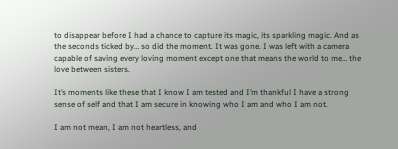to disappear before I had a chance to capture its magic, its sparkling magic. And as the seconds ticked by… so did the moment. It was gone. I was left with a camera capable of saving every loving moment except one that means the world to me… the love between sisters.

It’s moments like these that I know I am tested and I’m thankful I have a strong sense of self and that I am secure in knowing who I am and who I am not.

I am not mean, I am not heartless, and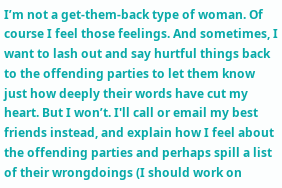I’m not a get-them-back type of woman. Of course I feel those feelings. And sometimes, I want to lash out and say hurtful things back to the offending parties to let them know just how deeply their words have cut my heart. But I won’t. I'll call or email my best friends instead, and explain how I feel about the offending parties and perhaps spill a list of their wrongdoings (I should work on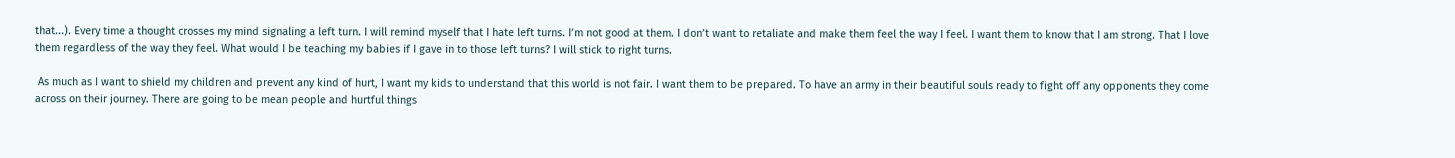that...). Every time a thought crosses my mind signaling a left turn. I will remind myself that I hate left turns. I’m not good at them. I don’t want to retaliate and make them feel the way I feel. I want them to know that I am strong. That I love them regardless of the way they feel. What would I be teaching my babies if I gave in to those left turns? I will stick to right turns.

 As much as I want to shield my children and prevent any kind of hurt, I want my kids to understand that this world is not fair. I want them to be prepared. To have an army in their beautiful souls ready to fight off any opponents they come across on their journey. There are going to be mean people and hurtful things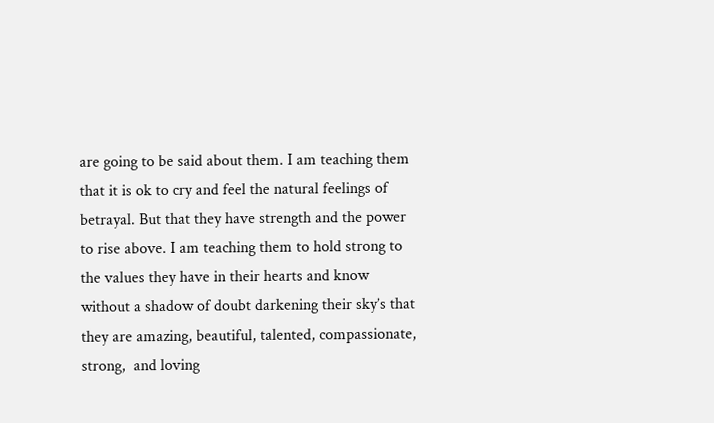are going to be said about them. I am teaching them that it is ok to cry and feel the natural feelings of betrayal. But that they have strength and the power to rise above. I am teaching them to hold strong to the values they have in their hearts and know without a shadow of doubt darkening their sky’s that they are amazing, beautiful, talented, compassionate, strong,  and loving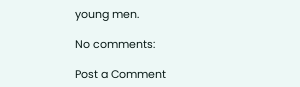young men.

No comments:

Post a Comment